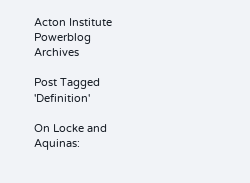Acton Institute Powerblog Archives

Post Tagged 'Definition'

On Locke and Aquinas: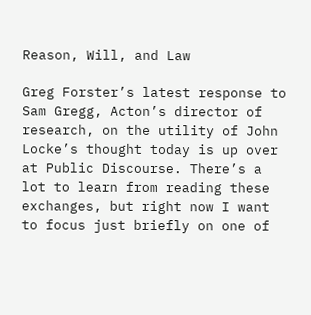Reason, Will, and Law

Greg Forster’s latest response to Sam Gregg, Acton’s director of research, on the utility of John Locke’s thought today is up over at Public Discourse. There’s a lot to learn from reading these exchanges, but right now I want to focus just briefly on one of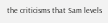the criticisms that Sam levels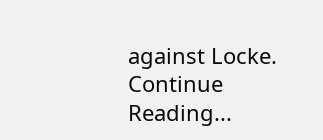against Locke. Continue Reading...